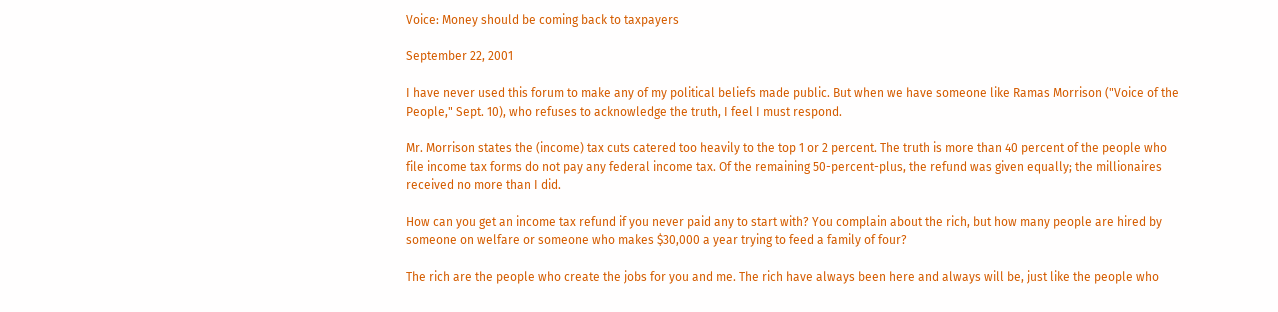Voice: Money should be coming back to taxpayers

September 22, 2001

I have never used this forum to make any of my political beliefs made public. But when we have someone like Ramas Morrison ("Voice of the People," Sept. 10), who refuses to acknowledge the truth, I feel I must respond.

Mr. Morrison states the (income) tax cuts catered too heavily to the top 1 or 2 percent. The truth is more than 40 percent of the people who file income tax forms do not pay any federal income tax. Of the remaining 50-percent-plus, the refund was given equally; the millionaires received no more than I did.

How can you get an income tax refund if you never paid any to start with? You complain about the rich, but how many people are hired by someone on welfare or someone who makes $30,000 a year trying to feed a family of four?

The rich are the people who create the jobs for you and me. The rich have always been here and always will be, just like the people who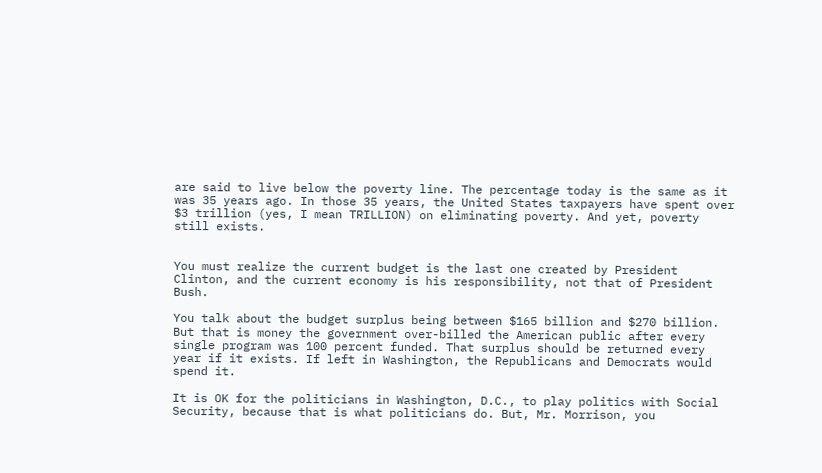are said to live below the poverty line. The percentage today is the same as it was 35 years ago. In those 35 years, the United States taxpayers have spent over $3 trillion (yes, I mean TRILLION) on eliminating poverty. And yet, poverty still exists.


You must realize the current budget is the last one created by President Clinton, and the current economy is his responsibility, not that of President Bush.

You talk about the budget surplus being between $165 billion and $270 billion. But that is money the government over-billed the American public after every single program was 100 percent funded. That surplus should be returned every year if it exists. If left in Washington, the Republicans and Democrats would spend it.

It is OK for the politicians in Washington, D.C., to play politics with Social Security, because that is what politicians do. But, Mr. Morrison, you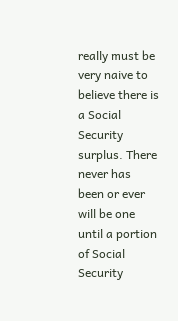really must be very naive to believe there is a Social Security surplus. There never has been or ever will be one until a portion of Social Security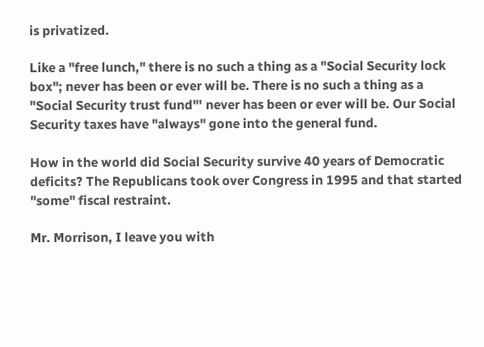is privatized.

Like a "free lunch," there is no such a thing as a "Social Security lock box"; never has been or ever will be. There is no such a thing as a "Social Security trust fund"' never has been or ever will be. Our Social Security taxes have "always" gone into the general fund.

How in the world did Social Security survive 40 years of Democratic deficits? The Republicans took over Congress in 1995 and that started "some" fiscal restraint.

Mr. Morrison, I leave you with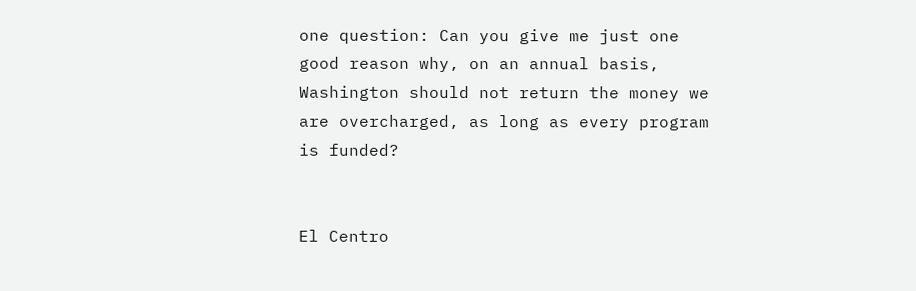one question: Can you give me just one good reason why, on an annual basis, Washington should not return the money we are overcharged, as long as every program is funded?


El Centro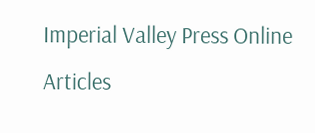Imperial Valley Press Online Articles